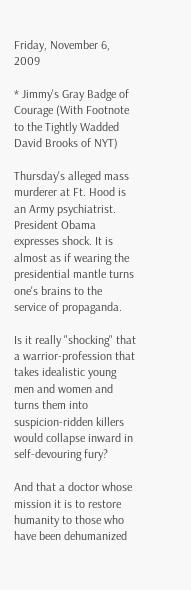Friday, November 6, 2009

* Jimmy's Gray Badge of Courage (With Footnote to the Tightly Wadded David Brooks of NYT)

Thursday's alleged mass murderer at Ft. Hood is an Army psychiatrist. President Obama expresses shock. It is almost as if wearing the presidential mantle turns one's brains to the service of propaganda.

Is it really "shocking" that a warrior-profession that takes idealistic young men and women and turns them into suspicion-ridden killers would collapse inward in self-devouring fury?

And that a doctor whose mission it is to restore humanity to those who have been dehumanized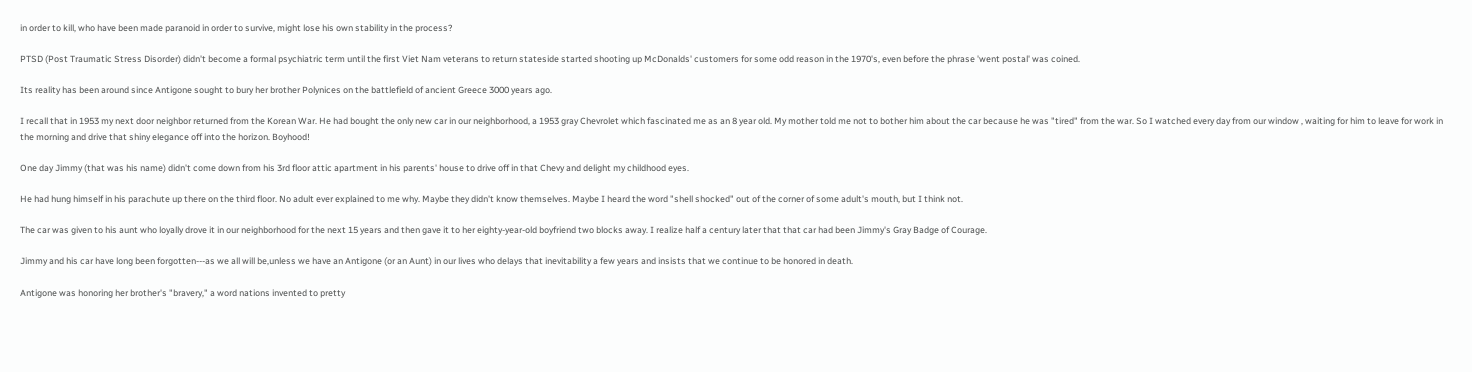in order to kill, who have been made paranoid in order to survive, might lose his own stability in the process?

PTSD (Post Traumatic Stress Disorder) didn't become a formal psychiatric term until the first Viet Nam veterans to return stateside started shooting up McDonalds' customers for some odd reason in the 1970's, even before the phrase 'went postal' was coined.

Its reality has been around since Antigone sought to bury her brother Polynices on the battlefield of ancient Greece 3000 years ago.

I recall that in 1953 my next door neighbor returned from the Korean War. He had bought the only new car in our neighborhood, a 1953 gray Chevrolet which fascinated me as an 8 year old. My mother told me not to bother him about the car because he was "tired" from the war. So I watched every day from our window , waiting for him to leave for work in the morning and drive that shiny elegance off into the horizon. Boyhood!

One day Jimmy (that was his name) didn't come down from his 3rd floor attic apartment in his parents' house to drive off in that Chevy and delight my childhood eyes.

He had hung himself in his parachute up there on the third floor. No adult ever explained to me why. Maybe they didn't know themselves. Maybe I heard the word "shell shocked" out of the corner of some adult's mouth, but I think not.

The car was given to his aunt who loyally drove it in our neighborhood for the next 15 years and then gave it to her eighty-year-old boyfriend two blocks away. I realize half a century later that that car had been Jimmy's Gray Badge of Courage.

Jimmy and his car have long been forgotten---as we all will be,unless we have an Antigone (or an Aunt) in our lives who delays that inevitability a few years and insists that we continue to be honored in death.

Antigone was honoring her brother's "bravery," a word nations invented to pretty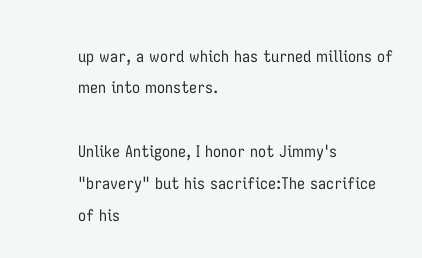up war, a word which has turned millions of men into monsters.

Unlike Antigone, I honor not Jimmy's "bravery" but his sacrifice:The sacrifice of his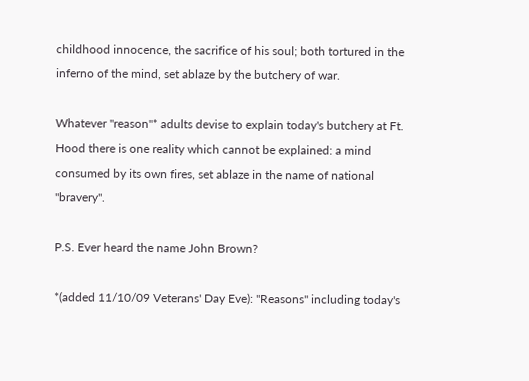childhood innocence, the sacrifice of his soul; both tortured in the inferno of the mind, set ablaze by the butchery of war.

Whatever "reason"* adults devise to explain today's butchery at Ft. Hood there is one reality which cannot be explained: a mind consumed by its own fires, set ablaze in the name of national "bravery".

P.S. Ever heard the name John Brown?

*(added 11/10/09 Veterans' Day Eve): "Reasons" including today's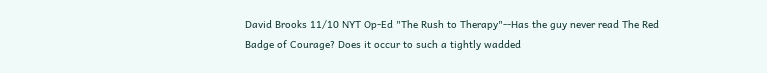David Brooks 11/10 NYT Op-Ed "The Rush to Therapy"--Has the guy never read The Red Badge of Courage? Does it occur to such a tightly wadded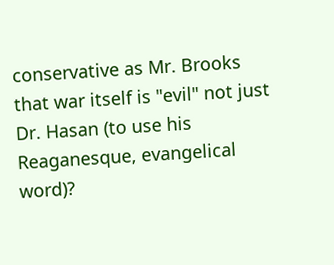conservative as Mr. Brooks that war itself is "evil" not just Dr. Hasan (to use his Reaganesque, evangelical word)?